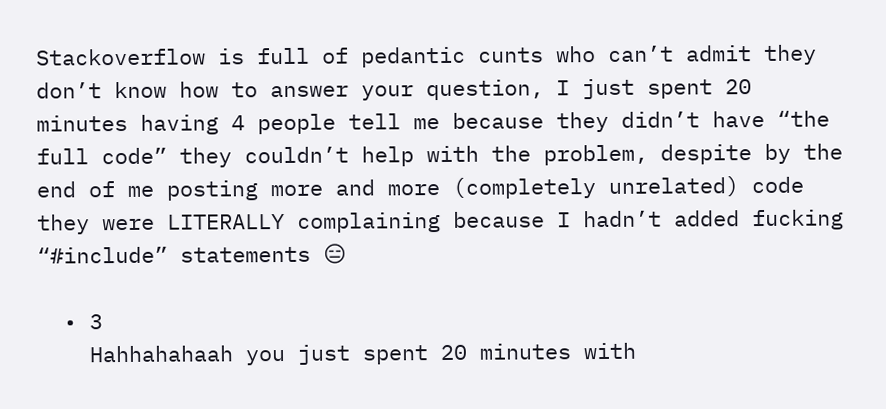Stackoverflow is full of pedantic cunts who can’t admit they don’t know how to answer your question, I just spent 20 minutes having 4 people tell me because they didn’t have “the full code” they couldn’t help with the problem, despite by the end of me posting more and more (completely unrelated) code they were LITERALLY complaining because I hadn’t added fucking “#include” statements 😑

  • 3
    Hahhahahaah you just spent 20 minutes with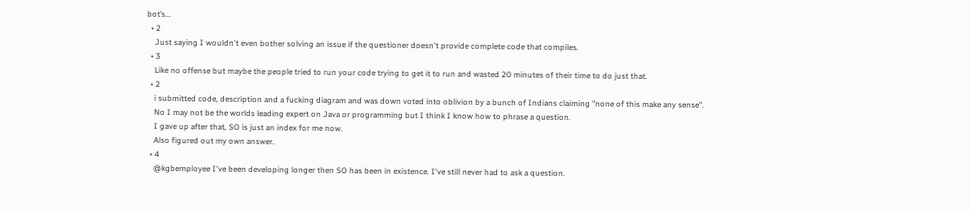bot’s...
  • 2
    Just saying I wouldn't even bother solving an issue if the questioner doesn't provide complete code that compiles.
  • 3
    Like no offense but maybe the people tried to run your code trying to get it to run and wasted 20 minutes of their time to do just that.
  • 2
    i submitted code, description and a fucking diagram and was down voted into oblivion by a bunch of Indians claiming "none of this make any sense".
    No I may not be the worlds leading expert on Java or programming but I think I know how to phrase a question.
    I gave up after that, SO is just an index for me now.
    Also figured out my own answer.
  • 4
    @kgbemployee I've been developing longer then SO has been in existence. I've still never had to ask a question.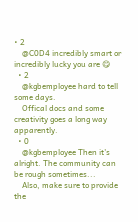• 2
    @C0D4 incredibly smart or incredibly lucky you are 😋
  • 2
    @kgbemployee hard to tell some days.
    Offical docs and some creativity goes a long way apparently.
  • 0
    @kgbemployee Then it's alright. The community can be rough sometimes...
    Also, make sure to provide the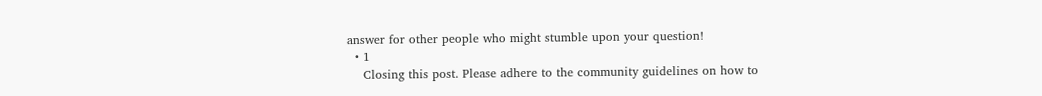answer for other people who might stumble upon your question!
  • 1
    Closing this post. Please adhere to the community guidelines on how to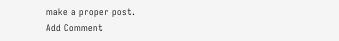make a proper post.
Add Comment